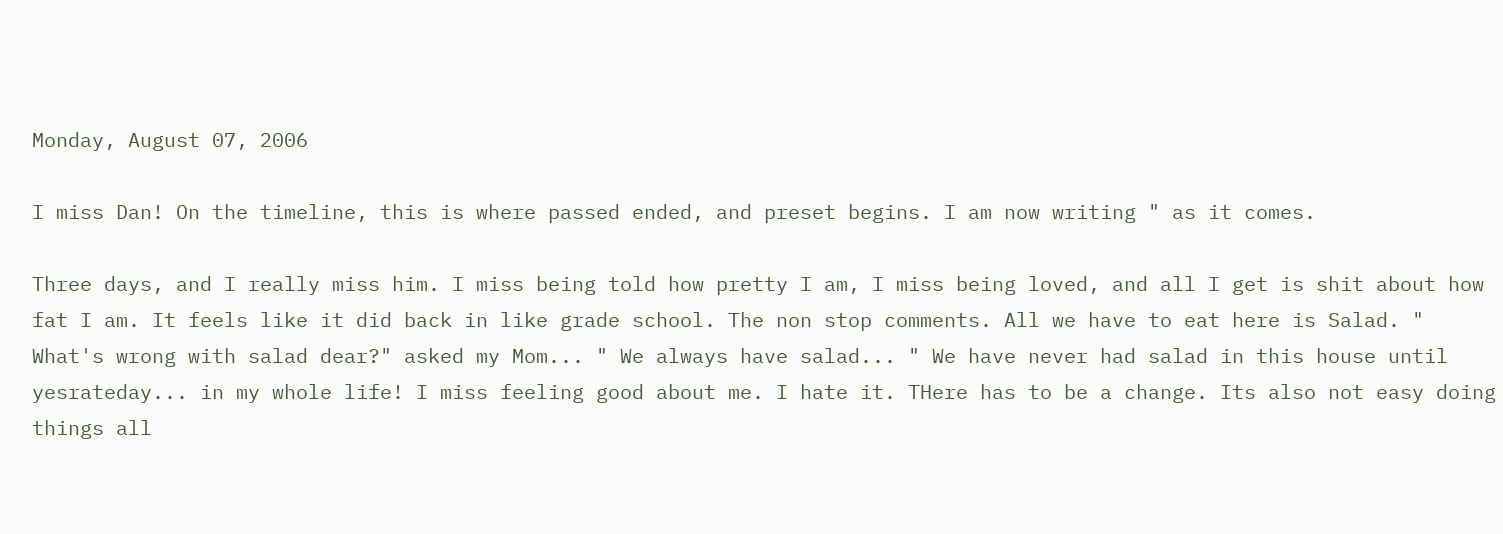Monday, August 07, 2006

I miss Dan! On the timeline, this is where passed ended, and preset begins. I am now writing " as it comes.

Three days, and I really miss him. I miss being told how pretty I am, I miss being loved, and all I get is shit about how fat I am. It feels like it did back in like grade school. The non stop comments. All we have to eat here is Salad. " What's wrong with salad dear?" asked my Mom... " We always have salad... " We have never had salad in this house until yesrateday... in my whole life! I miss feeling good about me. I hate it. THere has to be a change. Its also not easy doing things all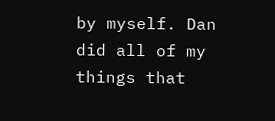by myself. Dan did all of my things that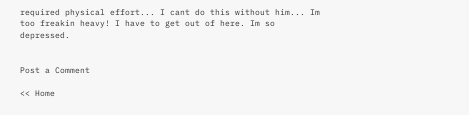required physical effort... I cant do this without him... Im too freakin heavy! I have to get out of here. Im so depressed.


Post a Comment

<< Home